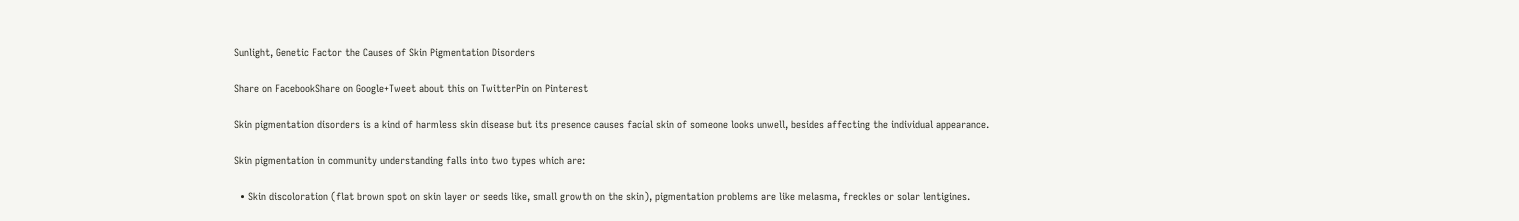Sunlight, Genetic Factor the Causes of Skin Pigmentation Disorders

Share on FacebookShare on Google+Tweet about this on TwitterPin on Pinterest

Skin pigmentation disorders is a kind of harmless skin disease but its presence causes facial skin of someone looks unwell, besides affecting the individual appearance.

Skin pigmentation in community understanding falls into two types which are:

  • Skin discoloration (flat brown spot on skin layer or seeds like, small growth on the skin), pigmentation problems are like melasma, freckles or solar lentigines.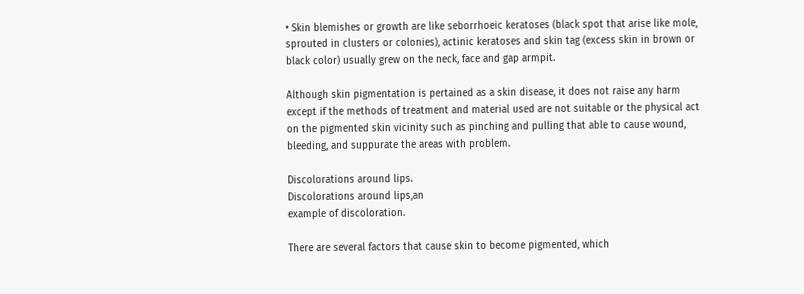• Skin blemishes or growth are like seborrhoeic keratoses (black spot that arise like mole, sprouted in clusters or colonies), actinic keratoses and skin tag (excess skin in brown or black color) usually grew on the neck, face and gap armpit.

Although skin pigmentation is pertained as a skin disease, it does not raise any harm except if the methods of treatment and material used are not suitable or the physical act on the pigmented skin vicinity such as pinching and pulling that able to cause wound, bleeding, and suppurate the areas with problem.

Discolorations around lips.
Discolorations around lips,an
example of discoloration.

There are several factors that cause skin to become pigmented, which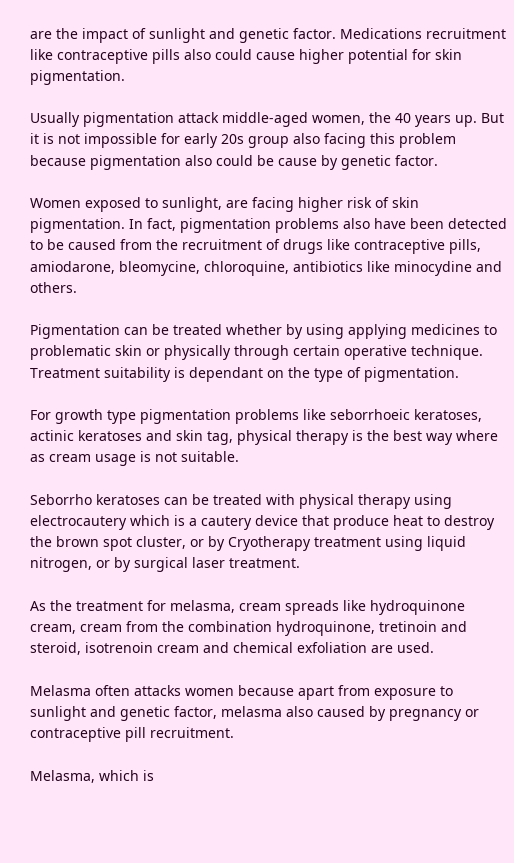are the impact of sunlight and genetic factor. Medications recruitment like contraceptive pills also could cause higher potential for skin pigmentation.

Usually pigmentation attack middle-aged women, the 40 years up. But it is not impossible for early 20s group also facing this problem because pigmentation also could be cause by genetic factor.

Women exposed to sunlight, are facing higher risk of skin pigmentation. In fact, pigmentation problems also have been detected to be caused from the recruitment of drugs like contraceptive pills, amiodarone, bleomycine, chloroquine, antibiotics like minocydine and others.

Pigmentation can be treated whether by using applying medicines to problematic skin or physically through certain operative technique. Treatment suitability is dependant on the type of pigmentation.

For growth type pigmentation problems like seborrhoeic keratoses, actinic keratoses and skin tag, physical therapy is the best way where as cream usage is not suitable.

Seborrho keratoses can be treated with physical therapy using electrocautery which is a cautery device that produce heat to destroy the brown spot cluster, or by Cryotherapy treatment using liquid nitrogen, or by surgical laser treatment.

As the treatment for melasma, cream spreads like hydroquinone cream, cream from the combination hydroquinone, tretinoin and steroid, isotrenoin cream and chemical exfoliation are used.

Melasma often attacks women because apart from exposure to sunlight and genetic factor, melasma also caused by pregnancy or contraceptive pill recruitment.

Melasma, which is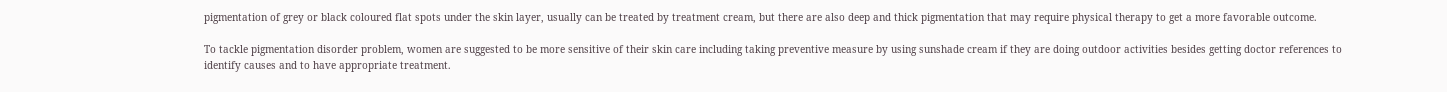pigmentation of grey or black coloured flat spots under the skin layer, usually can be treated by treatment cream, but there are also deep and thick pigmentation that may require physical therapy to get a more favorable outcome.

To tackle pigmentation disorder problem, women are suggested to be more sensitive of their skin care including taking preventive measure by using sunshade cream if they are doing outdoor activities besides getting doctor references to identify causes and to have appropriate treatment.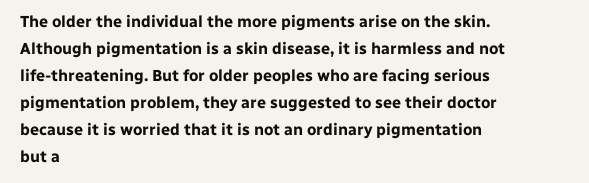The older the individual the more pigments arise on the skin. Although pigmentation is a skin disease, it is harmless and not life-threatening. But for older peoples who are facing serious pigmentation problem, they are suggested to see their doctor because it is worried that it is not an ordinary pigmentation but a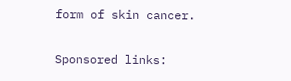form of skin cancer.

Sponsored links: